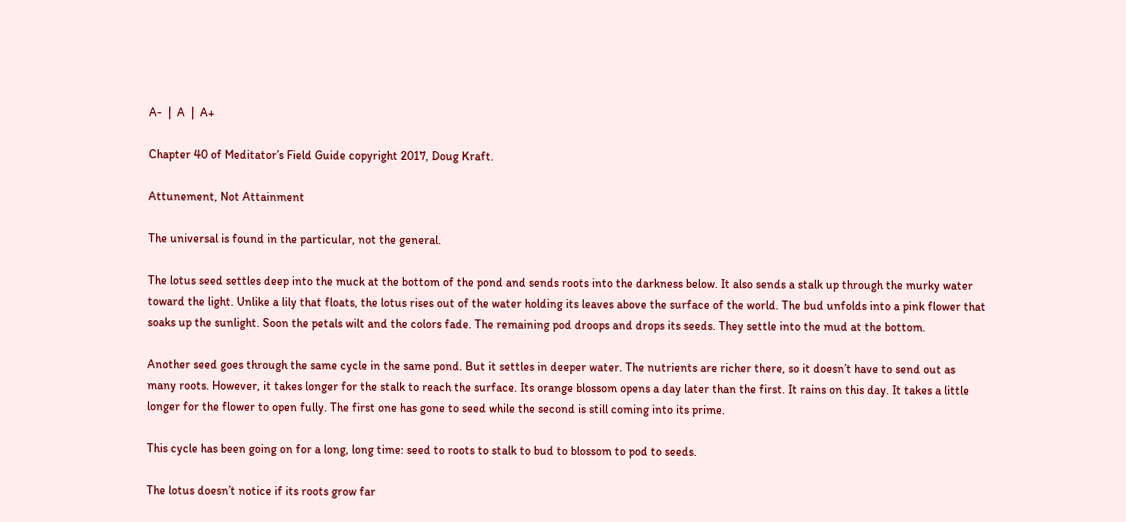A-  |  A  |  A+

Chapter 40 of Meditator’s Field Guide copyright 2017, Doug Kraft.

Attunement, Not Attainment

The universal is found in the particular, not the general.

The lotus seed settles deep into the muck at the bottom of the pond and sends roots into the darkness below. It also sends a stalk up through the murky water toward the light. Unlike a lily that floats, the lotus rises out of the water holding its leaves above the surface of the world. The bud unfolds into a pink flower that soaks up the sunlight. Soon the petals wilt and the colors fade. The remaining pod droops and drops its seeds. They settle into the mud at the bottom.

Another seed goes through the same cycle in the same pond. But it settles in deeper water. The nutrients are richer there, so it doesn’t have to send out as many roots. However, it takes longer for the stalk to reach the surface. Its orange blossom opens a day later than the first. It rains on this day. It takes a little longer for the flower to open fully. The first one has gone to seed while the second is still coming into its prime.

This cycle has been going on for a long, long time: seed to roots to stalk to bud to blossom to pod to seeds.

The lotus doesn’t notice if its roots grow far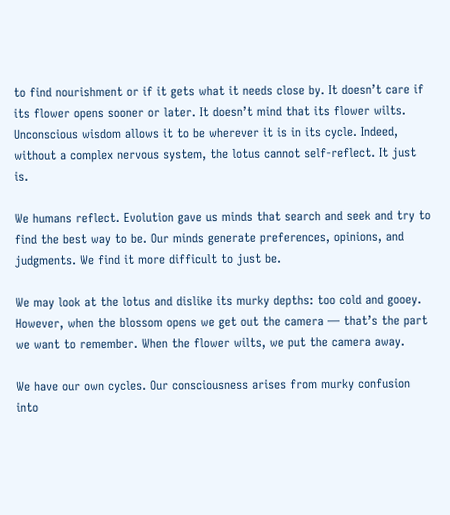to find nourishment or if it gets what it needs close by. It doesn’t care if its flower opens sooner or later. It doesn’t mind that its flower wilts. Unconscious wisdom allows it to be wherever it is in its cycle. Indeed, without a complex nervous system, the lotus cannot self-reflect. It just is.

We humans reflect. Evolution gave us minds that search and seek and try to find the best way to be. Our minds generate preferences, opinions, and judgments. We find it more difficult to just be.

We may look at the lotus and dislike its murky depths: too cold and gooey. However, when the blossom opens we get out the camera — that’s the part we want to remember. When the flower wilts, we put the camera away.

We have our own cycles. Our consciousness arises from murky confusion into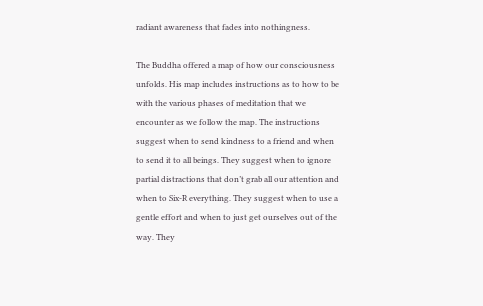radiant awareness that fades into nothingness.

The Buddha offered a map of how our consciousness unfolds. His map includes instructions as to how to be with the various phases of meditation that we encounter as we follow the map. The instructions suggest when to send kindness to a friend and when to send it to all beings. They suggest when to ignore partial distractions that don’t grab all our attention and when to Six-R everything. They suggest when to use a gentle effort and when to just get ourselves out of the way. They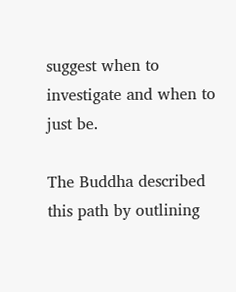suggest when to investigate and when to just be.

The Buddha described this path by outlining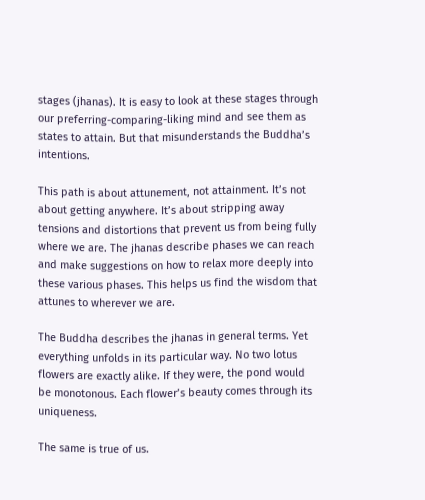stages (jhanas). It is easy to look at these stages through our preferring-comparing-liking mind and see them as states to attain. But that misunderstands the Buddha’s intentions.

This path is about attunement, not attainment. It’s not about getting anywhere. It’s about stripping away tensions and distortions that prevent us from being fully where we are. The jhanas describe phases we can reach and make suggestions on how to relax more deeply into these various phases. This helps us find the wisdom that attunes to wherever we are.

The Buddha describes the jhanas in general terms. Yet everything unfolds in its particular way. No two lotus flowers are exactly alike. If they were, the pond would be monotonous. Each flower’s beauty comes through its uniqueness.

The same is true of us.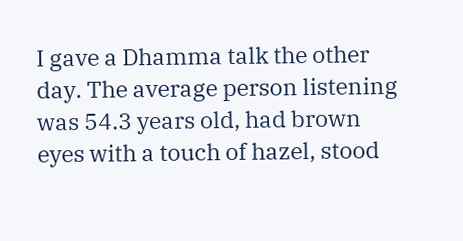I gave a Dhamma talk the other day. The average person listening was 54.3 years old, had brown eyes with a touch of hazel, stood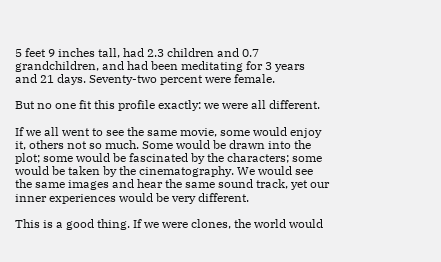5 feet 9 inches tall, had 2.3 children and 0.7 grandchildren, and had been meditating for 3 years and 21 days. Seventy-two percent were female.

But no one fit this profile exactly: we were all different.

If we all went to see the same movie, some would enjoy it, others not so much. Some would be drawn into the plot; some would be fascinated by the characters; some would be taken by the cinematography. We would see the same images and hear the same sound track, yet our inner experiences would be very different.

This is a good thing. If we were clones, the world would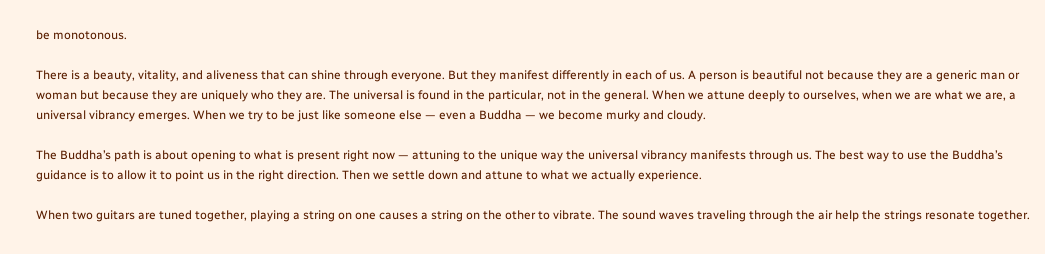be monotonous.

There is a beauty, vitality, and aliveness that can shine through everyone. But they manifest differently in each of us. A person is beautiful not because they are a generic man or woman but because they are uniquely who they are. The universal is found in the particular, not in the general. When we attune deeply to ourselves, when we are what we are, a universal vibrancy emerges. When we try to be just like someone else — even a Buddha — we become murky and cloudy.

The Buddha’s path is about opening to what is present right now — attuning to the unique way the universal vibrancy manifests through us. The best way to use the Buddha’s guidance is to allow it to point us in the right direction. Then we settle down and attune to what we actually experience.

When two guitars are tuned together, playing a string on one causes a string on the other to vibrate. The sound waves traveling through the air help the strings resonate together.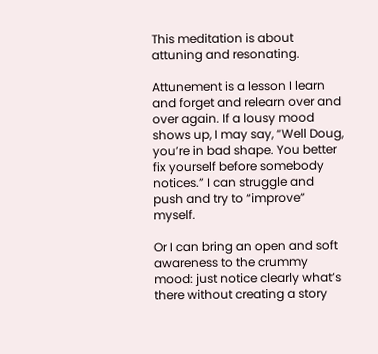This meditation is about attuning and resonating.

Attunement is a lesson I learn and forget and relearn over and over again. If a lousy mood shows up, I may say, “Well Doug, you’re in bad shape. You better fix yourself before somebody notices.” I can struggle and push and try to “improve” myself.

Or I can bring an open and soft awareness to the crummy mood: just notice clearly what’s there without creating a story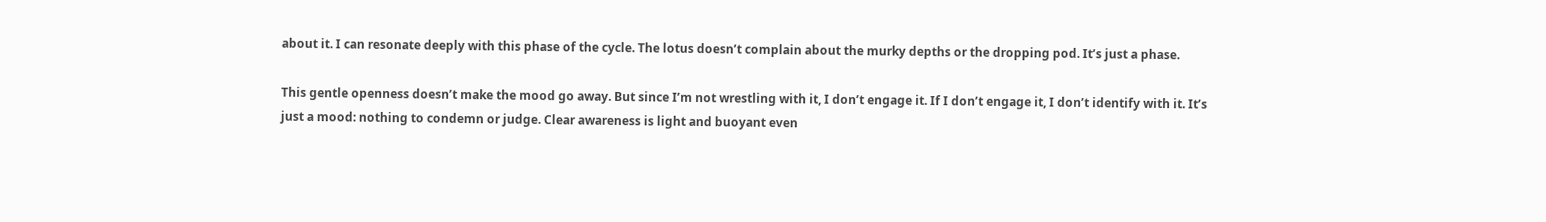about it. I can resonate deeply with this phase of the cycle. The lotus doesn’t complain about the murky depths or the dropping pod. It’s just a phase.

This gentle openness doesn’t make the mood go away. But since I’m not wrestling with it, I don’t engage it. If I don’t engage it, I don’t identify with it. It’s just a mood: nothing to condemn or judge. Clear awareness is light and buoyant even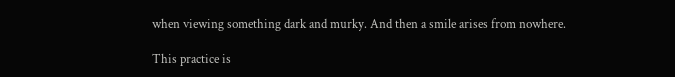when viewing something dark and murky. And then a smile arises from nowhere.

This practice is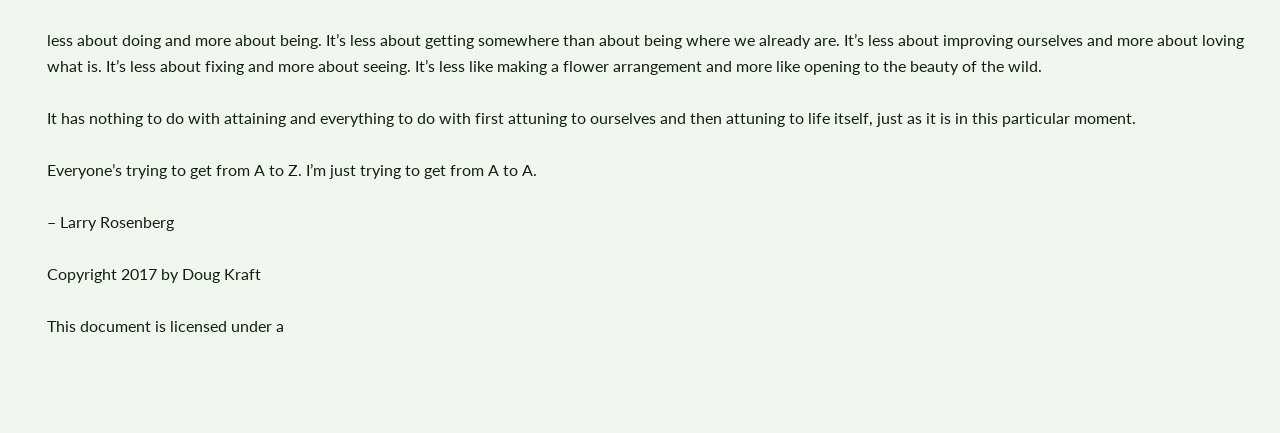less about doing and more about being. It’s less about getting somewhere than about being where we already are. It’s less about improving ourselves and more about loving what is. It’s less about fixing and more about seeing. It’s less like making a flower arrangement and more like opening to the beauty of the wild.

It has nothing to do with attaining and everything to do with first attuning to ourselves and then attuning to life itself, just as it is in this particular moment.

Everyone’s trying to get from A to Z. I’m just trying to get from A to A.

– Larry Rosenberg

Copyright 2017 by Doug Kraft

This document is licensed under a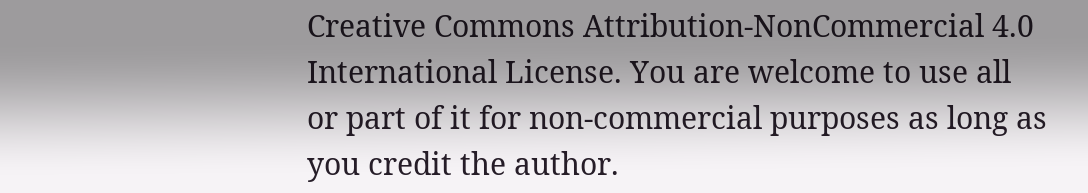Creative Commons Attribution-NonCommercial 4.0 International License. You are welcome to use all or part of it for non-commercial purposes as long as you credit the author.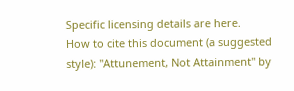Specific licensing details are here.
How to cite this document (a suggested style): "Attunement, Not Attainment" by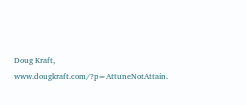Doug Kraft, www.dougkraft.com/?p=AttuneNotAttain.